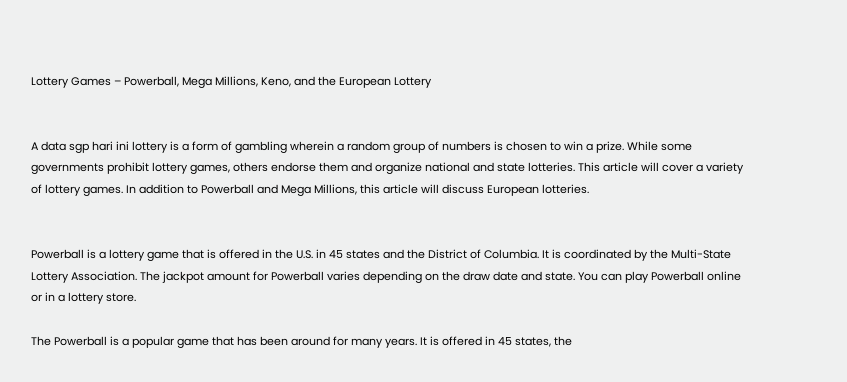Lottery Games – Powerball, Mega Millions, Keno, and the European Lottery


A data sgp hari ini lottery is a form of gambling wherein a random group of numbers is chosen to win a prize. While some governments prohibit lottery games, others endorse them and organize national and state lotteries. This article will cover a variety of lottery games. In addition to Powerball and Mega Millions, this article will discuss European lotteries.


Powerball is a lottery game that is offered in the U.S. in 45 states and the District of Columbia. It is coordinated by the Multi-State Lottery Association. The jackpot amount for Powerball varies depending on the draw date and state. You can play Powerball online or in a lottery store.

The Powerball is a popular game that has been around for many years. It is offered in 45 states, the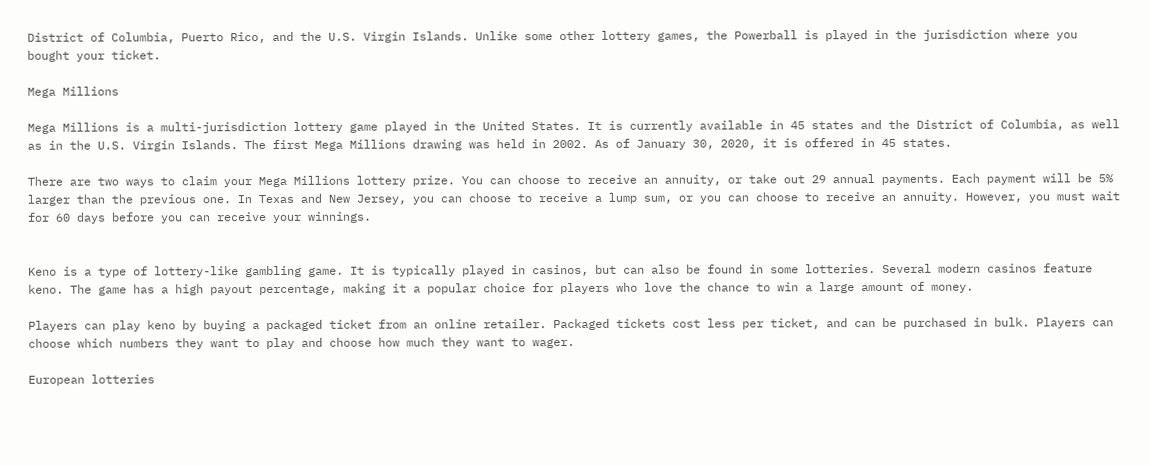District of Columbia, Puerto Rico, and the U.S. Virgin Islands. Unlike some other lottery games, the Powerball is played in the jurisdiction where you bought your ticket.

Mega Millions

Mega Millions is a multi-jurisdiction lottery game played in the United States. It is currently available in 45 states and the District of Columbia, as well as in the U.S. Virgin Islands. The first Mega Millions drawing was held in 2002. As of January 30, 2020, it is offered in 45 states.

There are two ways to claim your Mega Millions lottery prize. You can choose to receive an annuity, or take out 29 annual payments. Each payment will be 5% larger than the previous one. In Texas and New Jersey, you can choose to receive a lump sum, or you can choose to receive an annuity. However, you must wait for 60 days before you can receive your winnings.


Keno is a type of lottery-like gambling game. It is typically played in casinos, but can also be found in some lotteries. Several modern casinos feature keno. The game has a high payout percentage, making it a popular choice for players who love the chance to win a large amount of money.

Players can play keno by buying a packaged ticket from an online retailer. Packaged tickets cost less per ticket, and can be purchased in bulk. Players can choose which numbers they want to play and choose how much they want to wager.

European lotteries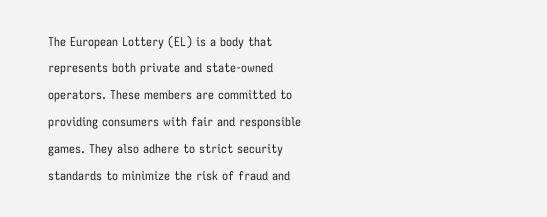The European Lottery (EL) is a body that represents both private and state-owned operators. These members are committed to providing consumers with fair and responsible games. They also adhere to strict security standards to minimize the risk of fraud and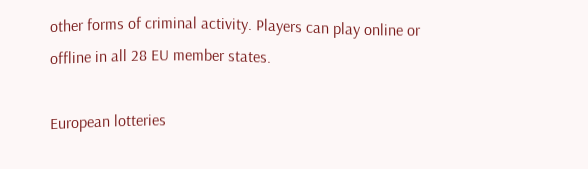other forms of criminal activity. Players can play online or offline in all 28 EU member states.

European lotteries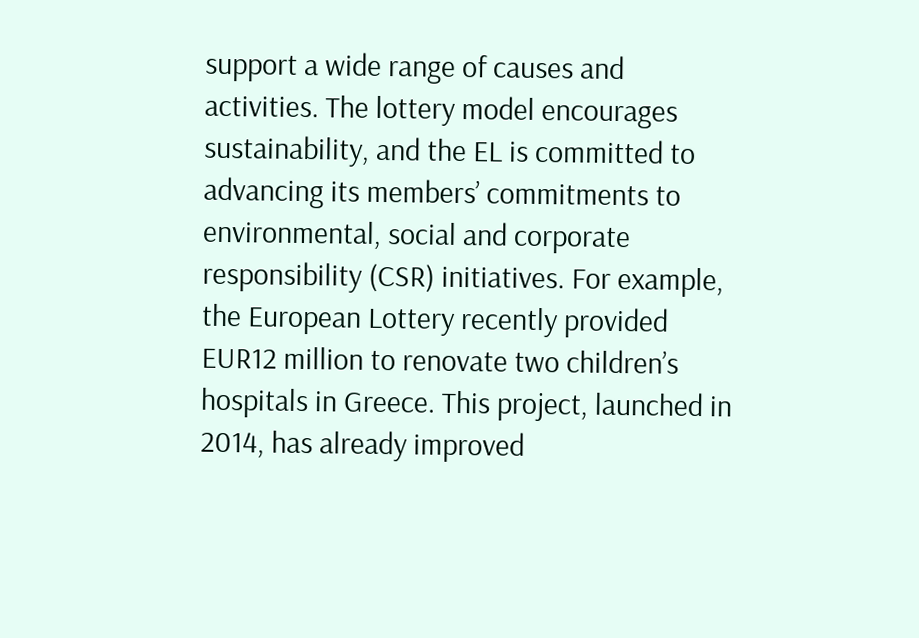support a wide range of causes and activities. The lottery model encourages sustainability, and the EL is committed to advancing its members’ commitments to environmental, social and corporate responsibility (CSR) initiatives. For example, the European Lottery recently provided EUR12 million to renovate two children’s hospitals in Greece. This project, launched in 2014, has already improved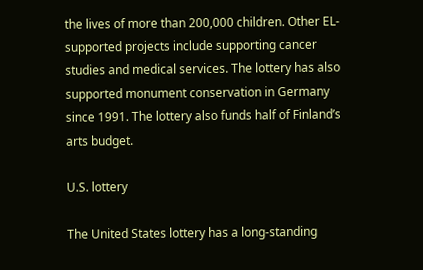the lives of more than 200,000 children. Other EL-supported projects include supporting cancer studies and medical services. The lottery has also supported monument conservation in Germany since 1991. The lottery also funds half of Finland’s arts budget.

U.S. lottery

The United States lottery has a long-standing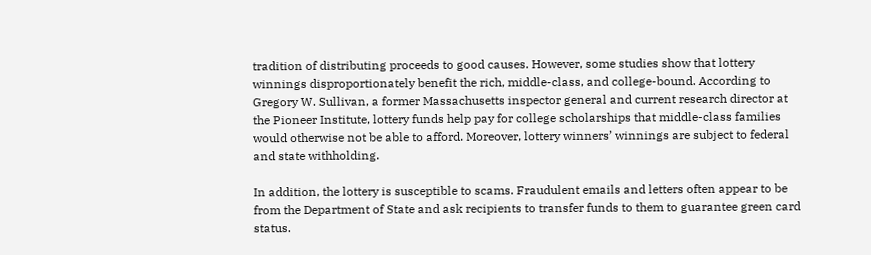tradition of distributing proceeds to good causes. However, some studies show that lottery winnings disproportionately benefit the rich, middle-class, and college-bound. According to Gregory W. Sullivan, a former Massachusetts inspector general and current research director at the Pioneer Institute, lottery funds help pay for college scholarships that middle-class families would otherwise not be able to afford. Moreover, lottery winners’ winnings are subject to federal and state withholding.

In addition, the lottery is susceptible to scams. Fraudulent emails and letters often appear to be from the Department of State and ask recipients to transfer funds to them to guarantee green card status.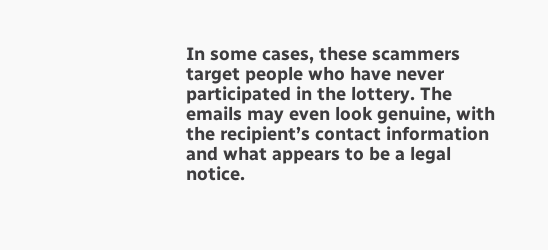In some cases, these scammers target people who have never participated in the lottery. The emails may even look genuine, with the recipient’s contact information and what appears to be a legal notice.